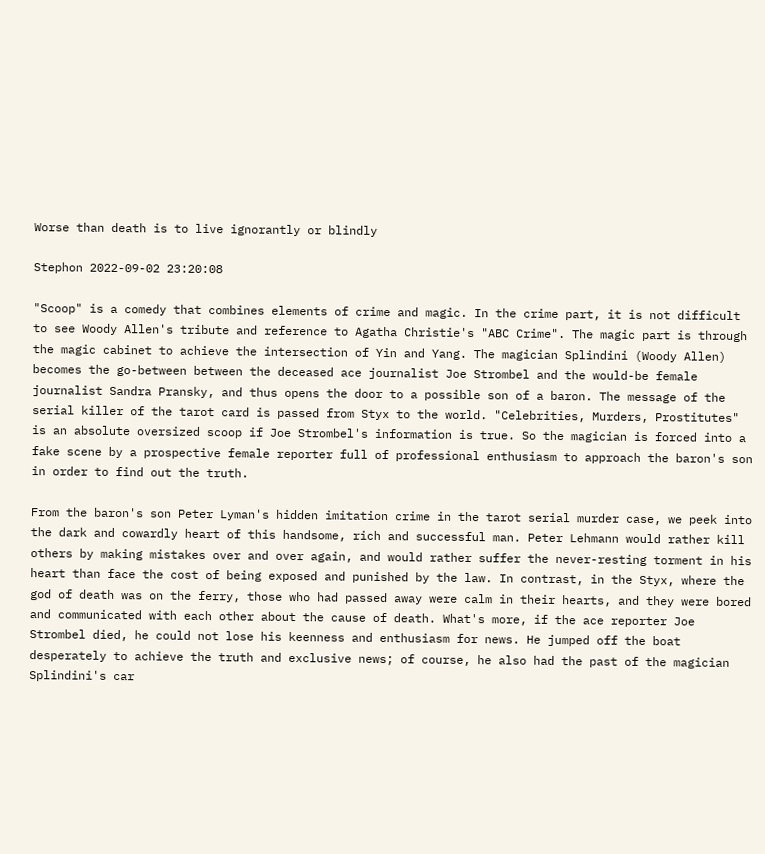Worse than death is to live ignorantly or blindly

Stephon 2022-09-02 23:20:08

"Scoop" is a comedy that combines elements of crime and magic. In the crime part, it is not difficult to see Woody Allen's tribute and reference to Agatha Christie's "ABC Crime". The magic part is through the magic cabinet to achieve the intersection of Yin and Yang. The magician Splindini (Woody Allen) becomes the go-between between the deceased ace journalist Joe Strombel and the would-be female journalist Sandra Pransky, and thus opens the door to a possible son of a baron. The message of the serial killer of the tarot card is passed from Styx to the world. "Celebrities, Murders, Prostitutes" is an absolute oversized scoop if Joe Strombel's information is true. So the magician is forced into a fake scene by a prospective female reporter full of professional enthusiasm to approach the baron's son in order to find out the truth.

From the baron's son Peter Lyman's hidden imitation crime in the tarot serial murder case, we peek into the dark and cowardly heart of this handsome, rich and successful man. Peter Lehmann would rather kill others by making mistakes over and over again, and would rather suffer the never-resting torment in his heart than face the cost of being exposed and punished by the law. In contrast, in the Styx, where the god of death was on the ferry, those who had passed away were calm in their hearts, and they were bored and communicated with each other about the cause of death. What's more, if the ace reporter Joe Strombel died, he could not lose his keenness and enthusiasm for news. He jumped off the boat desperately to achieve the truth and exclusive news; of course, he also had the past of the magician Splindini's car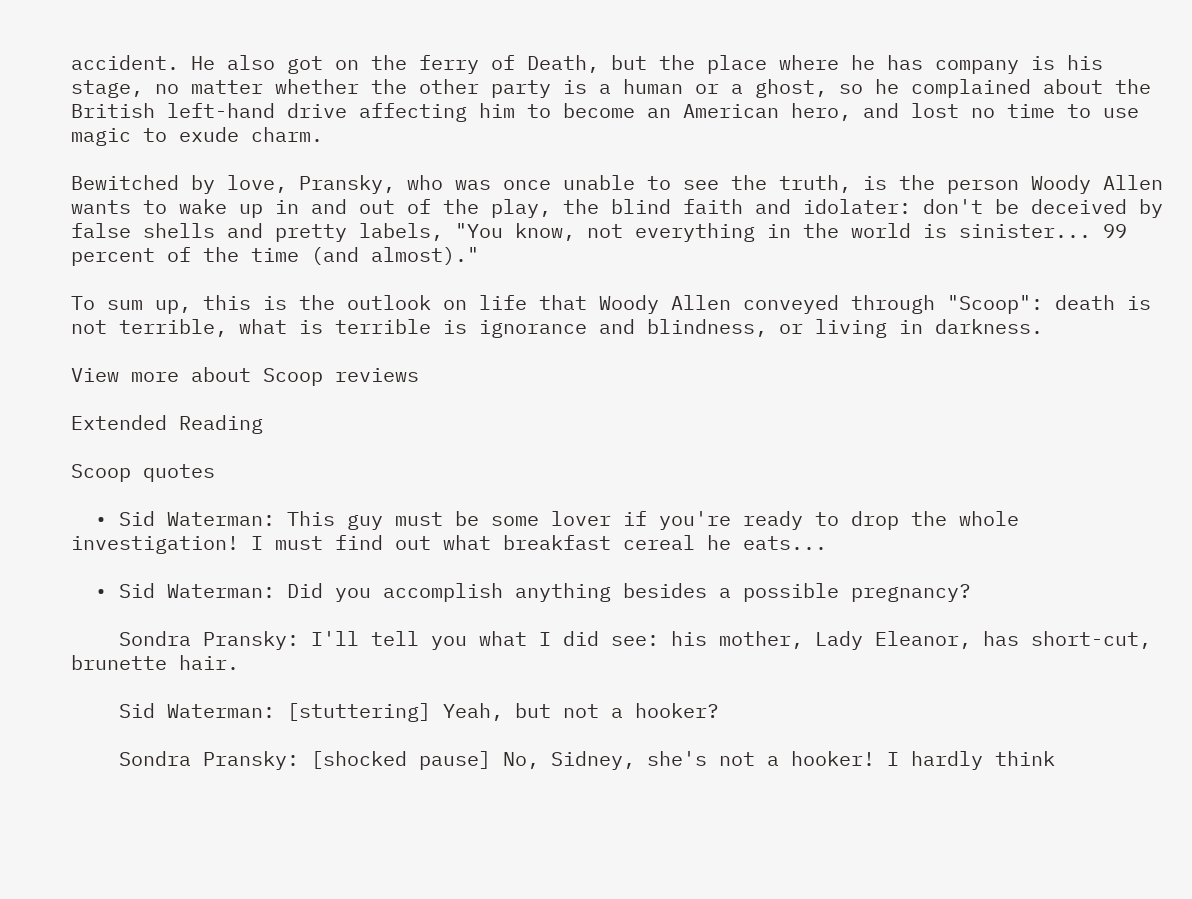accident. He also got on the ferry of Death, but the place where he has company is his stage, no matter whether the other party is a human or a ghost, so he complained about the British left-hand drive affecting him to become an American hero, and lost no time to use magic to exude charm.

Bewitched by love, Pransky, who was once unable to see the truth, is the person Woody Allen wants to wake up in and out of the play, the blind faith and idolater: don't be deceived by false shells and pretty labels, "You know, not everything in the world is sinister... 99 percent of the time (and almost)."

To sum up, this is the outlook on life that Woody Allen conveyed through "Scoop": death is not terrible, what is terrible is ignorance and blindness, or living in darkness.

View more about Scoop reviews

Extended Reading

Scoop quotes

  • Sid Waterman: This guy must be some lover if you're ready to drop the whole investigation! I must find out what breakfast cereal he eats...

  • Sid Waterman: Did you accomplish anything besides a possible pregnancy?

    Sondra Pransky: I'll tell you what I did see: his mother, Lady Eleanor, has short-cut, brunette hair.

    Sid Waterman: [stuttering] Yeah, but not a hooker?

    Sondra Pransky: [shocked pause] No, Sidney, she's not a hooker! I hardly think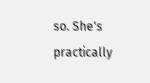so. She's practically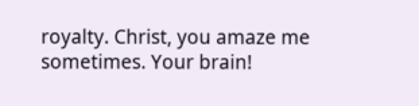royalty. Christ, you amaze me sometimes. Your brain!